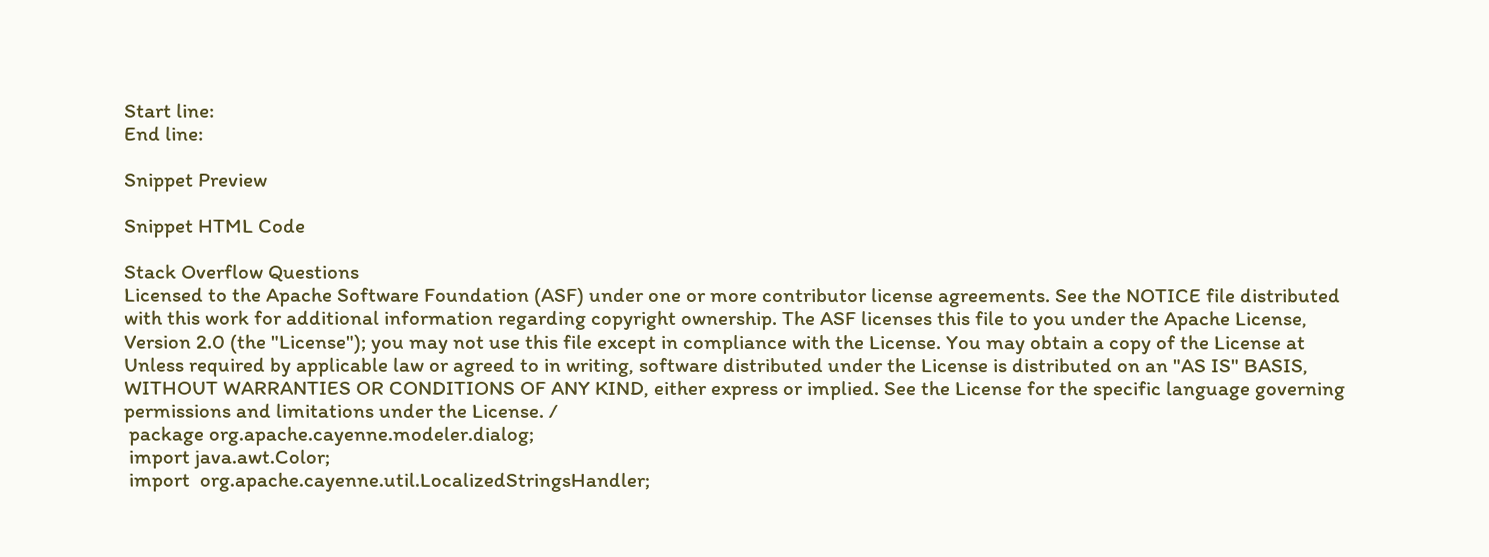Start line:
End line:

Snippet Preview

Snippet HTML Code

Stack Overflow Questions
Licensed to the Apache Software Foundation (ASF) under one or more contributor license agreements. See the NOTICE file distributed with this work for additional information regarding copyright ownership. The ASF licenses this file to you under the Apache License, Version 2.0 (the "License"); you may not use this file except in compliance with the License. You may obtain a copy of the License at Unless required by applicable law or agreed to in writing, software distributed under the License is distributed on an "AS IS" BASIS, WITHOUT WARRANTIES OR CONDITIONS OF ANY KIND, either express or implied. See the License for the specific language governing permissions and limitations under the License. /
 package org.apache.cayenne.modeler.dialog;
 import java.awt.Color;
 import  org.apache.cayenne.util.LocalizedStringsHandler;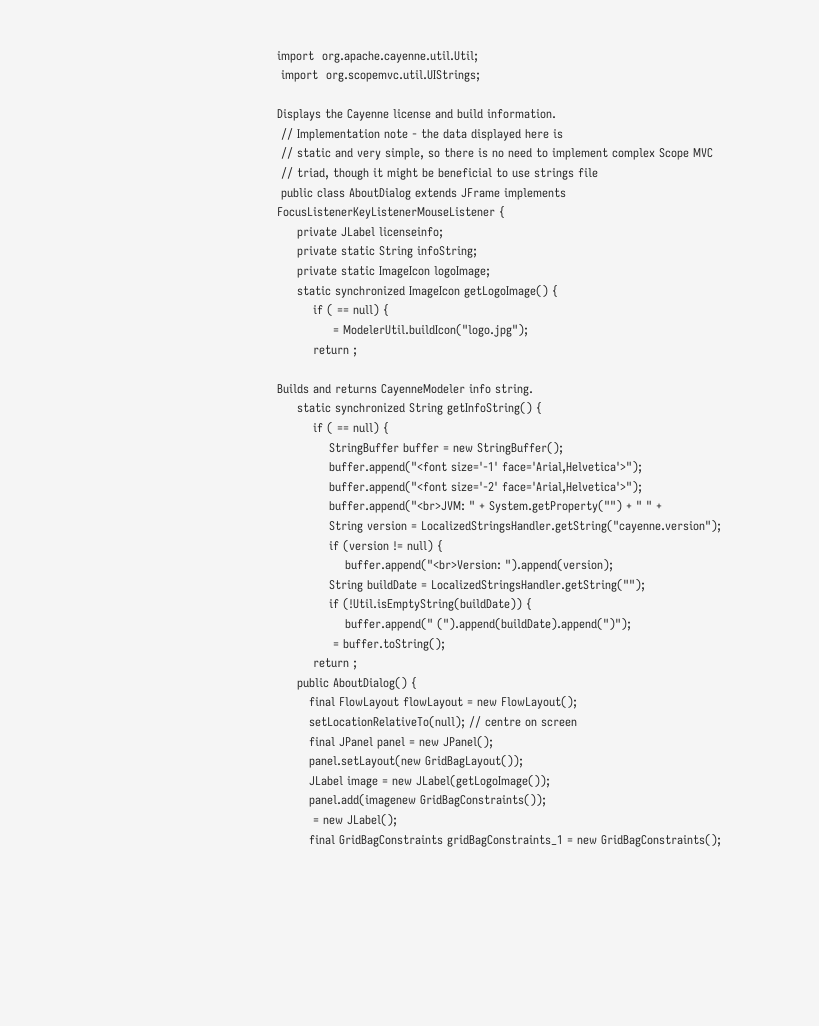import  org.apache.cayenne.util.Util;
 import  org.scopemvc.util.UIStrings;

Displays the Cayenne license and build information.
 // Implementation note - the data displayed here is
 // static and very simple, so there is no need to implement complex Scope MVC
 // triad, though it might be beneficial to use strings file
 public class AboutDialog extends JFrame implements FocusListenerKeyListenerMouseListener {
     private JLabel licenseinfo;
     private static String infoString;
     private static ImageIcon logoImage;
     static synchronized ImageIcon getLogoImage() {
         if ( == null) {
              = ModelerUtil.buildIcon("logo.jpg");
         return ;

Builds and returns CayenneModeler info string.
     static synchronized String getInfoString() {
         if ( == null) {
             StringBuffer buffer = new StringBuffer();
             buffer.append("<font size='-1' face='Arial,Helvetica'>");
             buffer.append("<font size='-2' face='Arial,Helvetica'>");
             buffer.append("<br>JVM: " + System.getProperty("") + " " +
             String version = LocalizedStringsHandler.getString("cayenne.version");
             if (version != null) {
                 buffer.append("<br>Version: ").append(version);
             String buildDate = LocalizedStringsHandler.getString("");
             if (!Util.isEmptyString(buildDate)) {
                 buffer.append(" (").append(buildDate).append(")");
              = buffer.toString();
         return ;
     public AboutDialog() {
        final FlowLayout flowLayout = new FlowLayout();
        setLocationRelativeTo(null); // centre on screen
        final JPanel panel = new JPanel();
        panel.setLayout(new GridBagLayout());
        JLabel image = new JLabel(getLogoImage());
        panel.add(imagenew GridBagConstraints());
         = new JLabel();
        final GridBagConstraints gridBagConstraints_1 = new GridBagConstraints();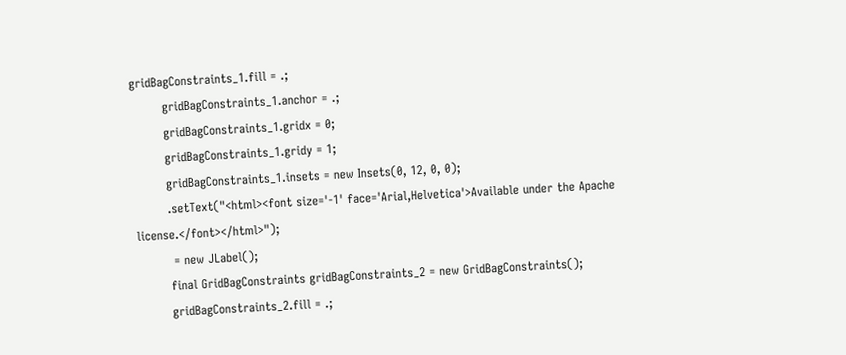gridBagConstraints_1.fill = .;
        gridBagConstraints_1.anchor = .;
        gridBagConstraints_1.gridx = 0;
        gridBagConstraints_1.gridy = 1;
        gridBagConstraints_1.insets = new Insets(0, 12, 0, 0);
        .setText("<html><font size='-1' face='Arial,Helvetica'>Available under the Apache license.</font></html>");
         = new JLabel();
        final GridBagConstraints gridBagConstraints_2 = new GridBagConstraints();
        gridBagConstraints_2.fill = .;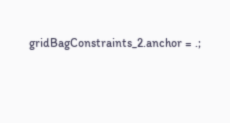gridBagConstraints_2.anchor = .;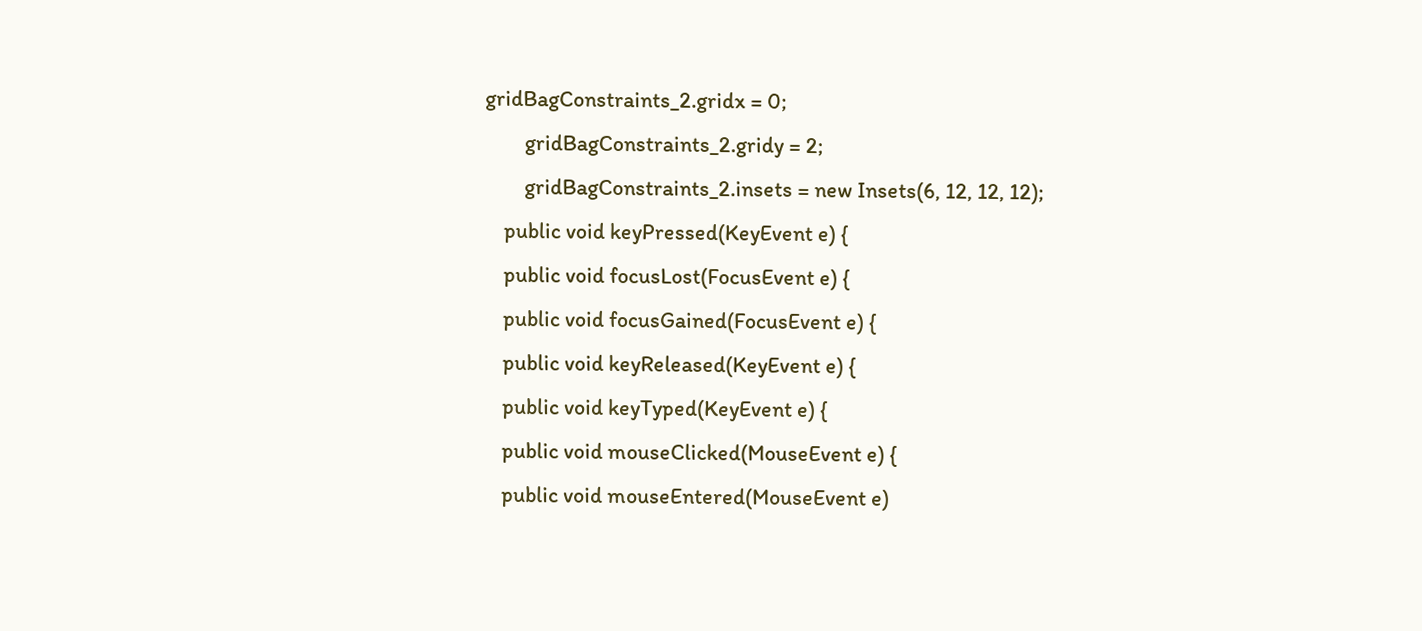gridBagConstraints_2.gridx = 0;
        gridBagConstraints_2.gridy = 2;
        gridBagConstraints_2.insets = new Insets(6, 12, 12, 12);
    public void keyPressed(KeyEvent e) {
    public void focusLost(FocusEvent e) {
    public void focusGained(FocusEvent e) {
    public void keyReleased(KeyEvent e) {
    public void keyTyped(KeyEvent e) {
    public void mouseClicked(MouseEvent e) {
    public void mouseEntered(MouseEvent e)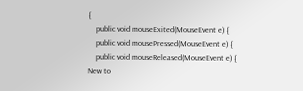{
    public void mouseExited(MouseEvent e) {
    public void mousePressed(MouseEvent e) {
    public void mouseReleased(MouseEvent e) {
New to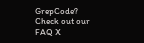GrepCode? Check out our FAQ X